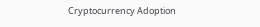Cryptocurrency Adoption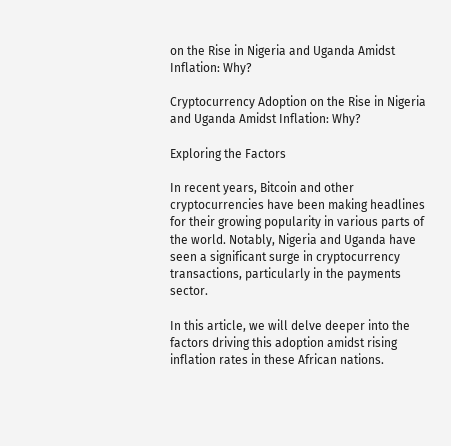on the Rise in Nigeria and Uganda Amidst Inflation: Why?

Cryptocurrency Adoption on the Rise in Nigeria and Uganda Amidst Inflation: Why?

Exploring the Factors

In recent years, Bitcoin and other cryptocurrencies have been making headlines for their growing popularity in various parts of the world. Notably, Nigeria and Uganda have seen a significant surge in cryptocurrency transactions, particularly in the payments sector.

In this article, we will delve deeper into the factors driving this adoption amidst rising inflation rates in these African nations.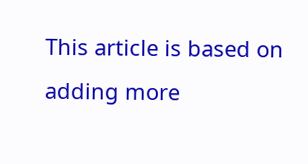This article is based on adding more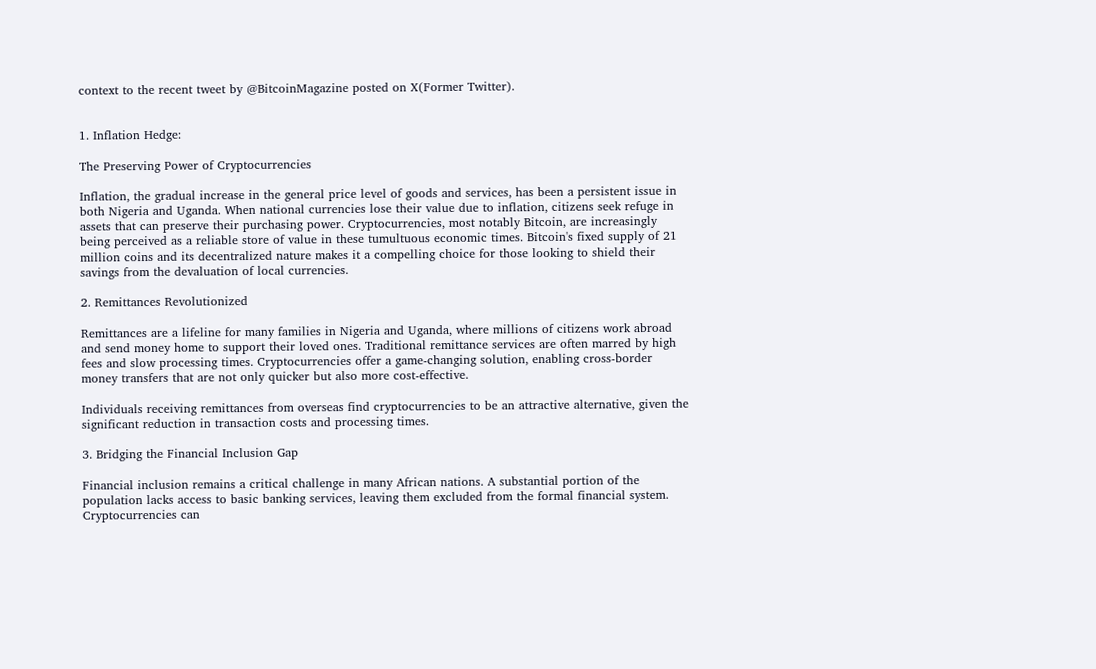context to the recent tweet by @BitcoinMagazine posted on X(Former Twitter).


1. Inflation Hedge:

The Preserving Power of Cryptocurrencies

Inflation, the gradual increase in the general price level of goods and services, has been a persistent issue in both Nigeria and Uganda. When national currencies lose their value due to inflation, citizens seek refuge in assets that can preserve their purchasing power. Cryptocurrencies, most notably Bitcoin, are increasingly being perceived as a reliable store of value in these tumultuous economic times. Bitcoin's fixed supply of 21 million coins and its decentralized nature makes it a compelling choice for those looking to shield their savings from the devaluation of local currencies.

2. Remittances Revolutionized

Remittances are a lifeline for many families in Nigeria and Uganda, where millions of citizens work abroad and send money home to support their loved ones. Traditional remittance services are often marred by high fees and slow processing times. Cryptocurrencies offer a game-changing solution, enabling cross-border money transfers that are not only quicker but also more cost-effective.

Individuals receiving remittances from overseas find cryptocurrencies to be an attractive alternative, given the significant reduction in transaction costs and processing times.

3. Bridging the Financial Inclusion Gap

Financial inclusion remains a critical challenge in many African nations. A substantial portion of the population lacks access to basic banking services, leaving them excluded from the formal financial system. Cryptocurrencies can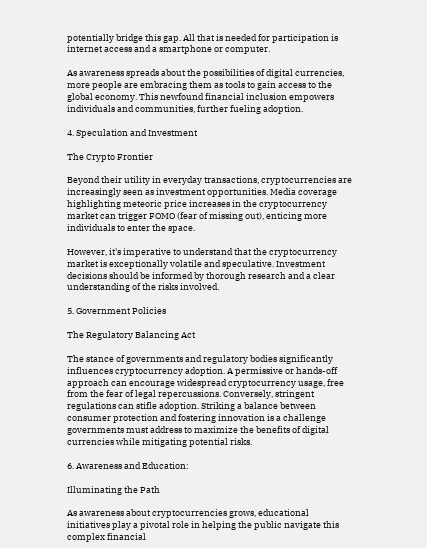potentially bridge this gap. All that is needed for participation is internet access and a smartphone or computer.

As awareness spreads about the possibilities of digital currencies, more people are embracing them as tools to gain access to the global economy. This newfound financial inclusion empowers individuals and communities, further fueling adoption.

4. Speculation and Investment

The Crypto Frontier

Beyond their utility in everyday transactions, cryptocurrencies are increasingly seen as investment opportunities. Media coverage highlighting meteoric price increases in the cryptocurrency market can trigger FOMO (fear of missing out), enticing more individuals to enter the space.

However, it's imperative to understand that the cryptocurrency market is exceptionally volatile and speculative. Investment decisions should be informed by thorough research and a clear understanding of the risks involved.

5. Government Policies

The Regulatory Balancing Act

The stance of governments and regulatory bodies significantly influences cryptocurrency adoption. A permissive or hands-off approach can encourage widespread cryptocurrency usage, free from the fear of legal repercussions. Conversely, stringent regulations can stifle adoption. Striking a balance between consumer protection and fostering innovation is a challenge governments must address to maximize the benefits of digital currencies while mitigating potential risks.

6. Awareness and Education:

Illuminating the Path

As awareness about cryptocurrencies grows, educational initiatives play a pivotal role in helping the public navigate this complex financial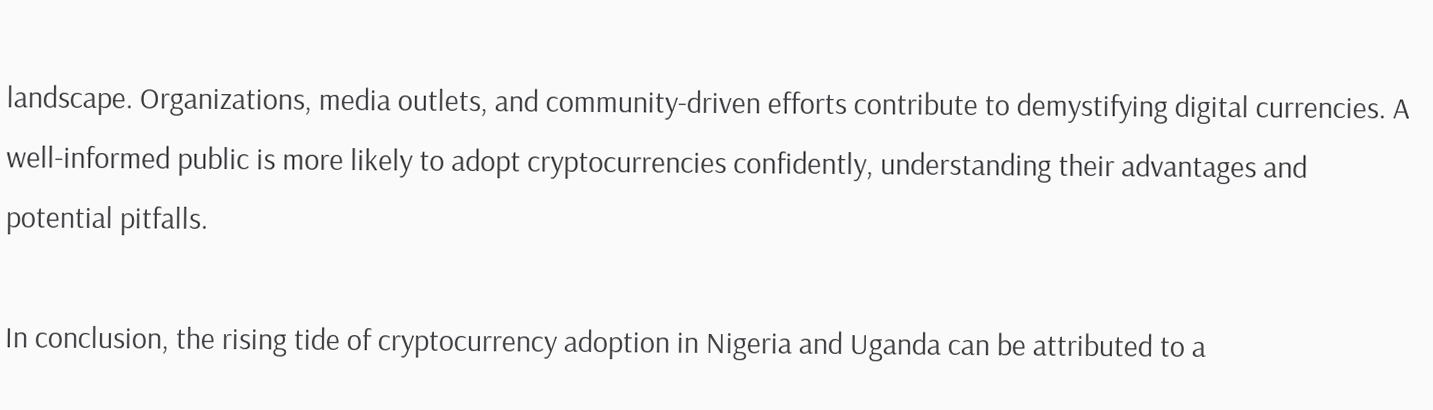landscape. Organizations, media outlets, and community-driven efforts contribute to demystifying digital currencies. A well-informed public is more likely to adopt cryptocurrencies confidently, understanding their advantages and potential pitfalls.

In conclusion, the rising tide of cryptocurrency adoption in Nigeria and Uganda can be attributed to a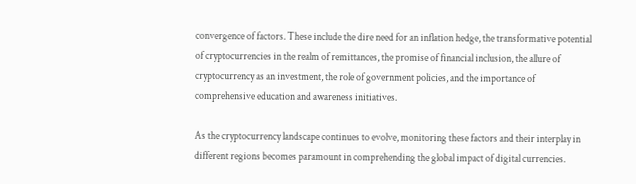convergence of factors. These include the dire need for an inflation hedge, the transformative potential of cryptocurrencies in the realm of remittances, the promise of financial inclusion, the allure of cryptocurrency as an investment, the role of government policies, and the importance of comprehensive education and awareness initiatives.

As the cryptocurrency landscape continues to evolve, monitoring these factors and their interplay in different regions becomes paramount in comprehending the global impact of digital currencies.